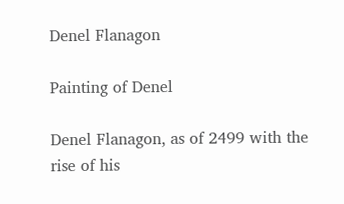Denel Flanagon

Painting of Denel

Denel Flanagon, as of 2499 with the rise of his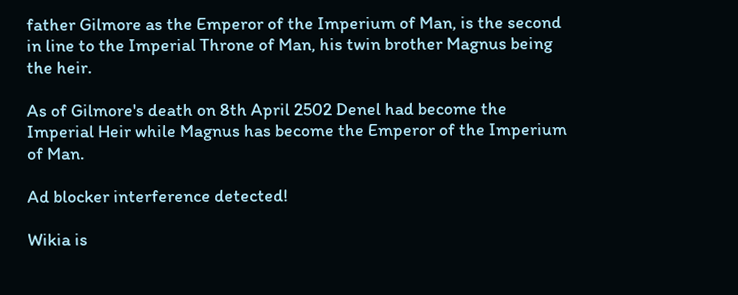father Gilmore as the Emperor of the Imperium of Man, is the second in line to the Imperial Throne of Man, his twin brother Magnus being the heir.

As of Gilmore's death on 8th April 2502 Denel had become the Imperial Heir while Magnus has become the Emperor of the Imperium of Man.

Ad blocker interference detected!

Wikia is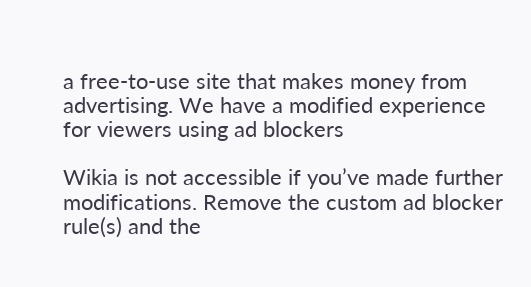a free-to-use site that makes money from advertising. We have a modified experience for viewers using ad blockers

Wikia is not accessible if you’ve made further modifications. Remove the custom ad blocker rule(s) and the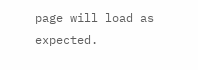page will load as expected.